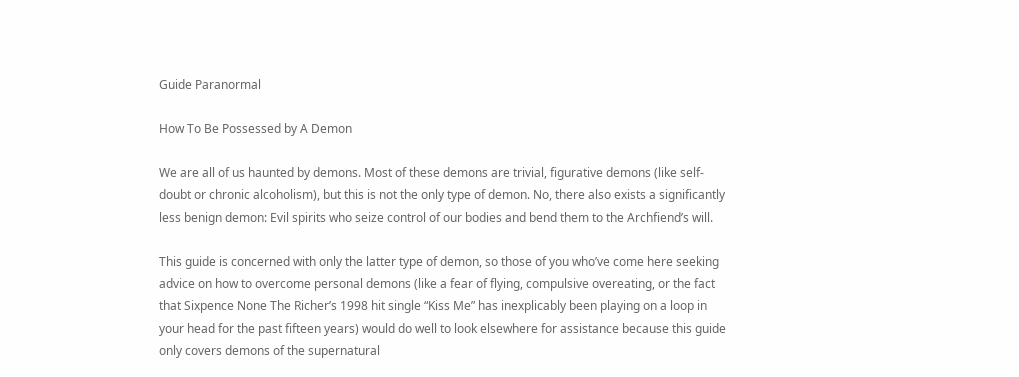Guide Paranormal

How To Be Possessed by A Demon

We are all of us haunted by demons. Most of these demons are trivial, figurative demons (like self-doubt or chronic alcoholism), but this is not the only type of demon. No, there also exists a significantly less benign demon: Evil spirits who seize control of our bodies and bend them to the Archfiend’s will.

This guide is concerned with only the latter type of demon, so those of you who’ve come here seeking advice on how to overcome personal demons (like a fear of flying, compulsive overeating, or the fact that Sixpence None The Richer’s 1998 hit single “Kiss Me” has inexplicably been playing on a loop in your head for the past fifteen years) would do well to look elsewhere for assistance because this guide only covers demons of the supernatural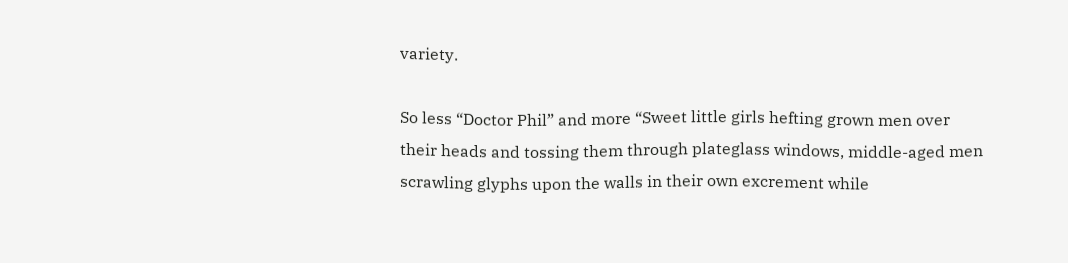variety.

So less “Doctor Phil” and more “Sweet little girls hefting grown men over their heads and tossing them through plateglass windows, middle-aged men scrawling glyphs upon the walls in their own excrement while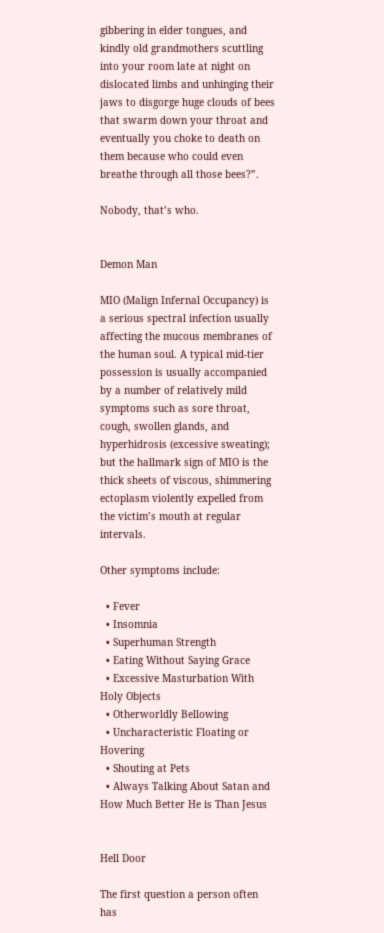gibbering in elder tongues, and kindly old grandmothers scuttling into your room late at night on dislocated limbs and unhinging their jaws to disgorge huge clouds of bees that swarm down your throat and eventually you choke to death on them because who could even breathe through all those bees?”.

Nobody, that’s who.


Demon Man

MIO (Malign Infernal Occupancy) is a serious spectral infection usually affecting the mucous membranes of the human soul. A typical mid-tier possession is usually accompanied by a number of relatively mild symptoms such as sore throat, cough, swollen glands, and hyperhidrosis (excessive sweating); but the hallmark sign of MIO is the thick sheets of viscous, shimmering ectoplasm violently expelled from the victim’s mouth at regular intervals.

Other symptoms include:

  • Fever
  • Insomnia
  • Superhuman Strength
  • Eating Without Saying Grace
  • Excessive Masturbation With Holy Objects
  • Otherworldly Bellowing
  • Uncharacteristic Floating or Hovering
  • Shouting at Pets
  • Always Talking About Satan and How Much Better He is Than Jesus


Hell Door

The first question a person often has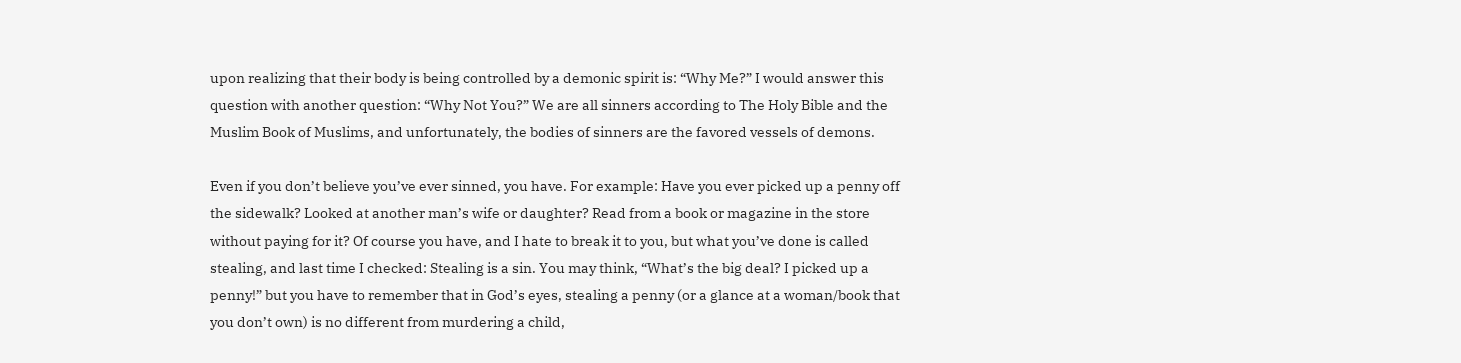upon realizing that their body is being controlled by a demonic spirit is: “Why Me?” I would answer this question with another question: “Why Not You?” We are all sinners according to The Holy Bible and the Muslim Book of Muslims, and unfortunately, the bodies of sinners are the favored vessels of demons.

Even if you don’t believe you’ve ever sinned, you have. For example: Have you ever picked up a penny off the sidewalk? Looked at another man’s wife or daughter? Read from a book or magazine in the store without paying for it? Of course you have, and I hate to break it to you, but what you’ve done is called stealing, and last time I checked: Stealing is a sin. You may think, “What’s the big deal? I picked up a penny!” but you have to remember that in God’s eyes, stealing a penny (or a glance at a woman/book that you don’t own) is no different from murdering a child,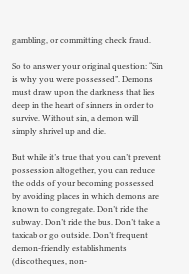gambling, or committing check fraud.

So to answer your original question: “Sin is why you were possessed”. Demons must draw upon the darkness that lies deep in the heart of sinners in order to survive. Without sin, a demon will simply shrivel up and die.

But while it’s true that you can’t prevent possession altogether, you can reduce the odds of your becoming possessed by avoiding places in which demons are known to congregate. Don’t ride the subway. Don’t ride the bus. Don’t take a taxicab or go outside. Don’t frequent demon-friendly establishments (discotheques, non-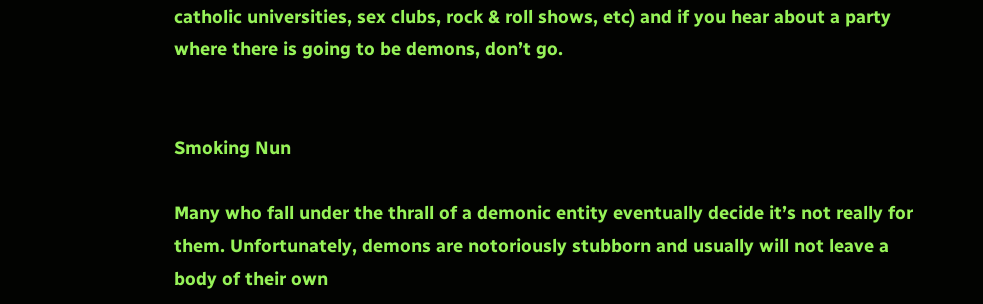catholic universities, sex clubs, rock & roll shows, etc) and if you hear about a party where there is going to be demons, don’t go.


Smoking Nun

Many who fall under the thrall of a demonic entity eventually decide it’s not really for them. Unfortunately, demons are notoriously stubborn and usually will not leave a body of their own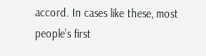accord. In cases like these, most people’s first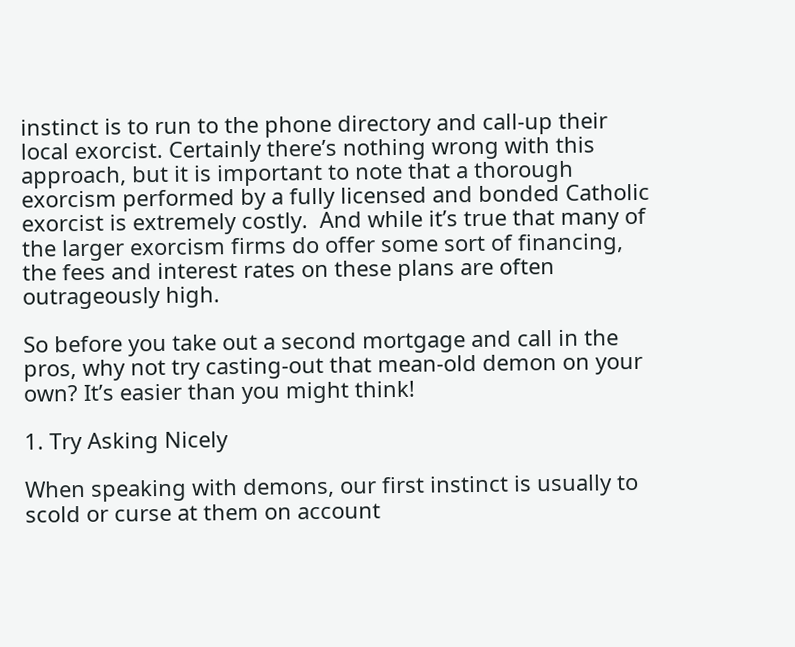instinct is to run to the phone directory and call-up their local exorcist. Certainly there’s nothing wrong with this approach, but it is important to note that a thorough exorcism performed by a fully licensed and bonded Catholic exorcist is extremely costly.  And while it’s true that many of the larger exorcism firms do offer some sort of financing, the fees and interest rates on these plans are often outrageously high.

So before you take out a second mortgage and call in the pros, why not try casting-out that mean-old demon on your own? It’s easier than you might think!

1. Try Asking Nicely

When speaking with demons, our first instinct is usually to scold or curse at them on account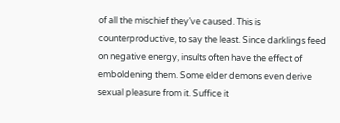of all the mischief they’ve caused. This is counterproductive, to say the least. Since darklings feed on negative energy, insults often have the effect of emboldening them. Some elder demons even derive sexual pleasure from it. Suffice it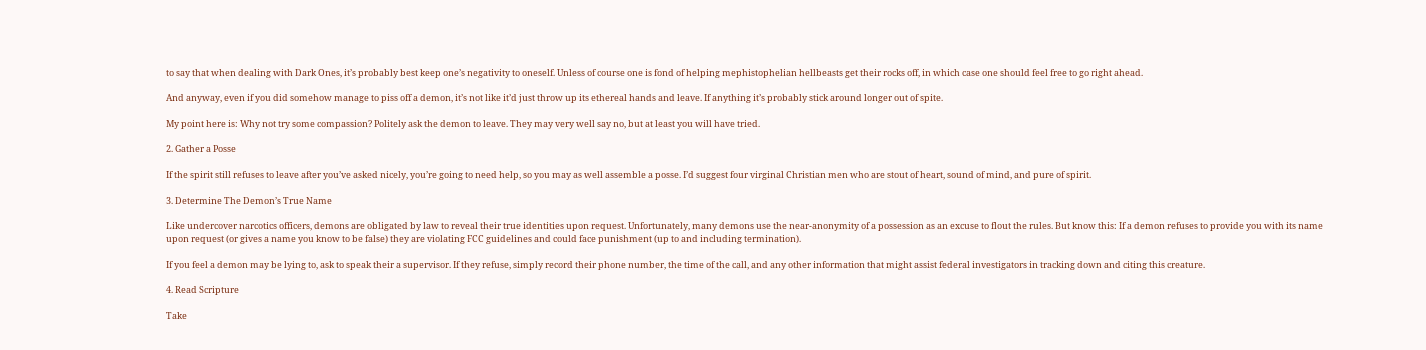to say that when dealing with Dark Ones, it’s probably best keep one’s negativity to oneself. Unless of course one is fond of helping mephistophelian hellbeasts get their rocks off, in which case one should feel free to go right ahead.

And anyway, even if you did somehow manage to piss off a demon, it’s not like it’d just throw up its ethereal hands and leave. If anything it’s probably stick around longer out of spite.

My point here is: Why not try some compassion? Politely ask the demon to leave. They may very well say no, but at least you will have tried.

2. Gather a Posse

If the spirit still refuses to leave after you’ve asked nicely, you’re going to need help, so you may as well assemble a posse. I’d suggest four virginal Christian men who are stout of heart, sound of mind, and pure of spirit.

3. Determine The Demon’s True Name

Like undercover narcotics officers, demons are obligated by law to reveal their true identities upon request. Unfortunately, many demons use the near-anonymity of a possession as an excuse to flout the rules. But know this: If a demon refuses to provide you with its name upon request (or gives a name you know to be false) they are violating FCC guidelines and could face punishment (up to and including termination).

If you feel a demon may be lying to, ask to speak their a supervisor. If they refuse, simply record their phone number, the time of the call, and any other information that might assist federal investigators in tracking down and citing this creature.

4. Read Scripture

Take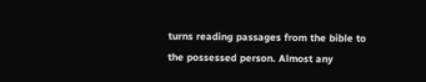turns reading passages from the bible to the possessed person. Almost any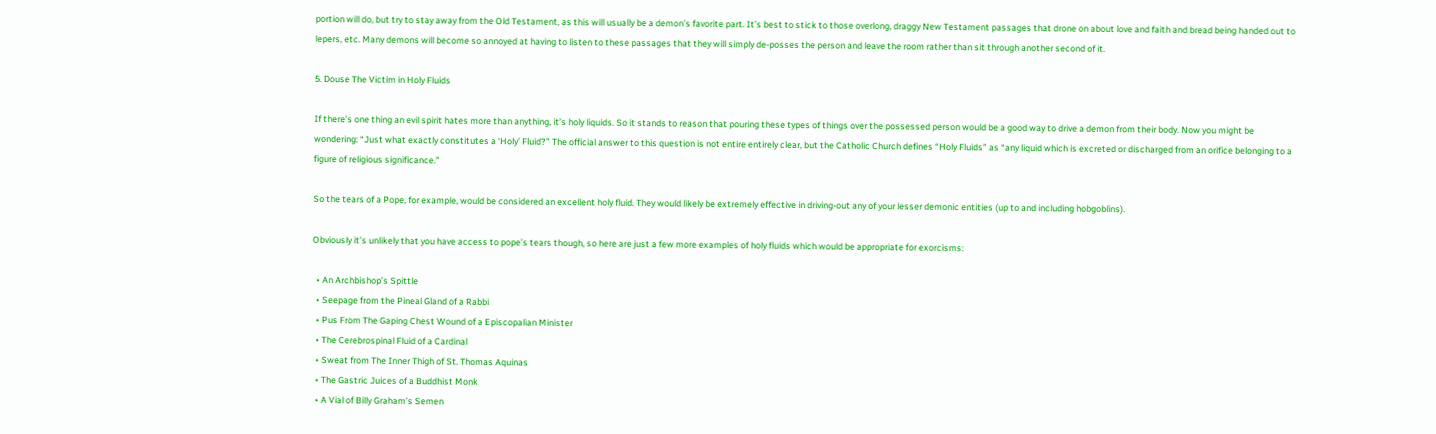portion will do, but try to stay away from the Old Testament, as this will usually be a demon’s favorite part. It’s best to stick to those overlong, draggy New Testament passages that drone on about love and faith and bread being handed out to lepers, etc. Many demons will become so annoyed at having to listen to these passages that they will simply de-posses the person and leave the room rather than sit through another second of it.

5. Douse The Victim in Holy Fluids

If there’s one thing an evil spirit hates more than anything, it’s holy liquids. So it stands to reason that pouring these types of things over the possessed person would be a good way to drive a demon from their body. Now you might be wondering: “Just what exactly constitutes a ‘Holy’ Fluid?” The official answer to this question is not entire entirely clear, but the Catholic Church defines “Holy Fluids” as “any liquid which is excreted or discharged from an orifice belonging to a figure of religious significance.”

So the tears of a Pope, for example, would be considered an excellent holy fluid. They would likely be extremely effective in driving-out any of your lesser demonic entities (up to and including hobgoblins).

Obviously it’s unlikely that you have access to pope’s tears though, so here are just a few more examples of holy fluids which would be appropriate for exorcisms:

  • An Archbishop’s Spittle
  • Seepage from the Pineal Gland of a Rabbi
  • Pus From The Gaping Chest Wound of a Episcopalian Minister
  • The Cerebrospinal Fluid of a Cardinal
  • Sweat from The Inner Thigh of St. Thomas Aquinas
  • The Gastric Juices of a Buddhist Monk
  • A Vial of Billy Graham’s Semen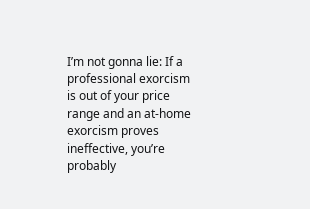I’m not gonna lie: If a professional exorcism is out of your price range and an at-home exorcism proves ineffective, you’re probably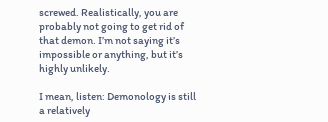screwed. Realistically, you are probably not going to get rid of that demon. I’m not saying it’s impossible or anything, but it’s highly unlikely.

I mean, listen: Demonology is still a relatively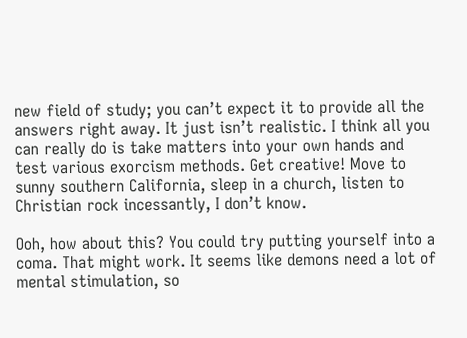new field of study; you can’t expect it to provide all the answers right away. It just isn’t realistic. I think all you can really do is take matters into your own hands and test various exorcism methods. Get creative! Move to sunny southern California, sleep in a church, listen to Christian rock incessantly, I don’t know.

Ooh, how about this? You could try putting yourself into a coma. That might work. It seems like demons need a lot of mental stimulation, so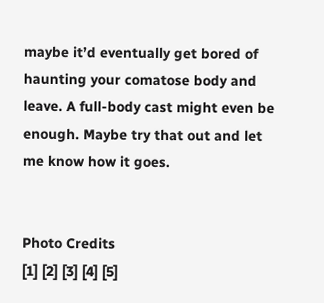maybe it’d eventually get bored of haunting your comatose body and leave. A full-body cast might even be enough. Maybe try that out and let me know how it goes.


Photo Credits
[1] [2] [3] [4] [5]